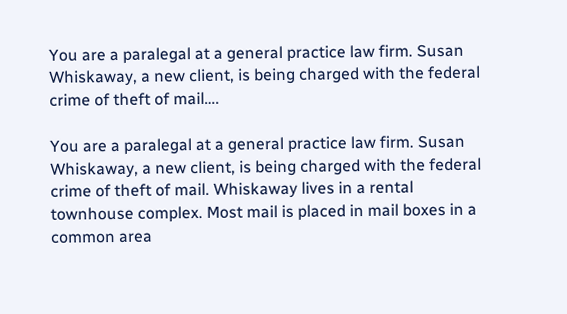You are a paralegal at a general practice law firm. Susan Whiskaway, a new client, is being charged with the federal crime of theft of mail….

You are a paralegal at a general practice law firm. Susan Whiskaway, a new client, is being charged with the federal crime of theft of mail. Whiskaway lives in a rental townhouse complex. Most mail is placed in mail boxes in a common area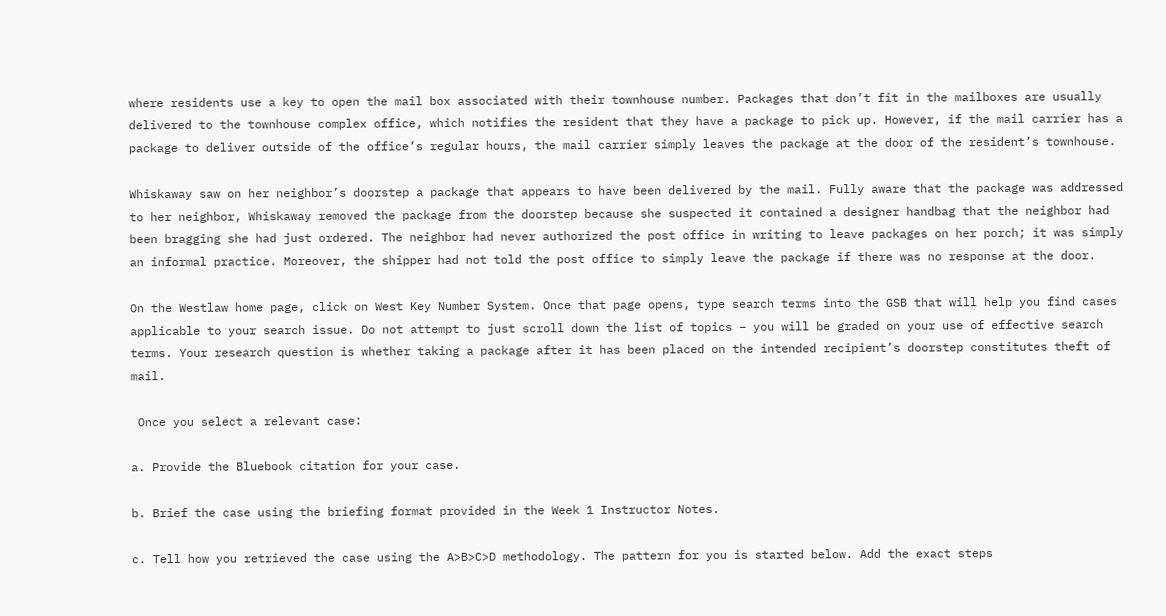where residents use a key to open the mail box associated with their townhouse number. Packages that don’t fit in the mailboxes are usually delivered to the townhouse complex office, which notifies the resident that they have a package to pick up. However, if the mail carrier has a package to deliver outside of the office’s regular hours, the mail carrier simply leaves the package at the door of the resident’s townhouse.

Whiskaway saw on her neighbor’s doorstep a package that appears to have been delivered by the mail. Fully aware that the package was addressed to her neighbor, Whiskaway removed the package from the doorstep because she suspected it contained a designer handbag that the neighbor had been bragging she had just ordered. The neighbor had never authorized the post office in writing to leave packages on her porch; it was simply an informal practice. Moreover, the shipper had not told the post office to simply leave the package if there was no response at the door.

On the Westlaw home page, click on West Key Number System. Once that page opens, type search terms into the GSB that will help you find cases applicable to your search issue. Do not attempt to just scroll down the list of topics – you will be graded on your use of effective search terms. Your research question is whether taking a package after it has been placed on the intended recipient’s doorstep constitutes theft of mail.

 Once you select a relevant case:

a. Provide the Bluebook citation for your case.

b. Brief the case using the briefing format provided in the Week 1 Instructor Notes.

c. Tell how you retrieved the case using the A>B>C>D methodology. The pattern for you is started below. Add the exact steps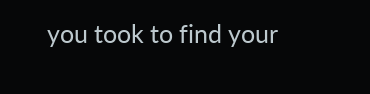you took to find your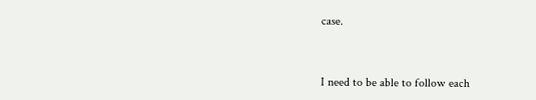case.


I need to be able to follow each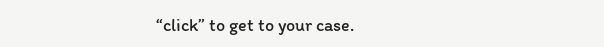“click” to get to your case.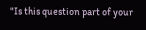"Is this question part of your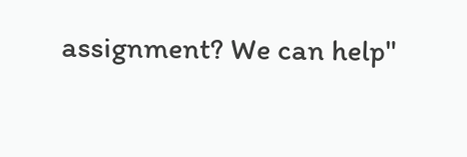assignment? We can help"